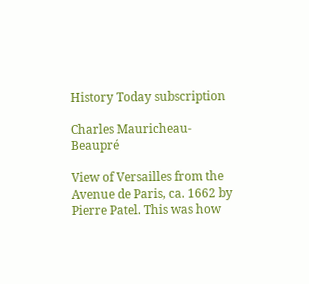History Today subscription

Charles Mauricheau-Beaupré

View of Versailles from the Avenue de Paris, ca. 1662 by Pierre Patel. This was how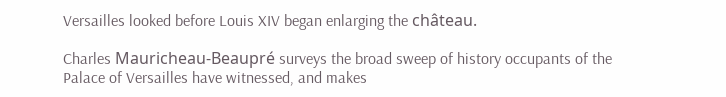Versailles looked before Louis XIV began enlarging the château.

Charles Mauricheau-Beaupré surveys the broad sweep of history occupants of the Palace of Versailles have witnessed, and makes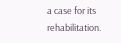a case for its rehabilitation.